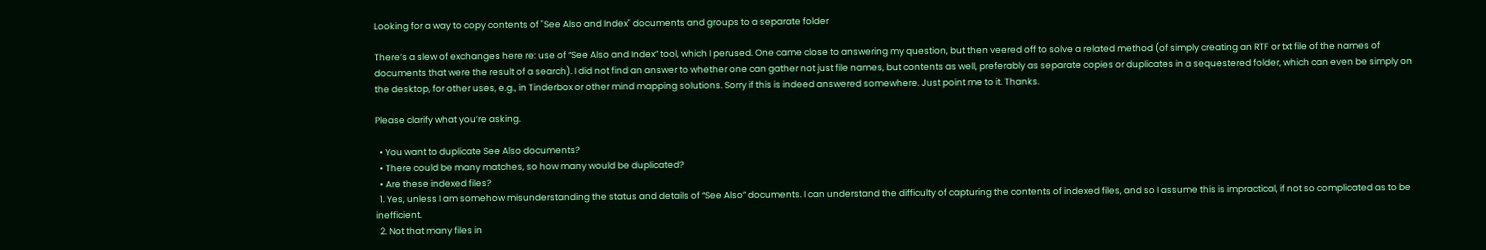Looking for a way to copy contents of "See Also and Index" documents and groups to a separate folder

There’s a slew of exchanges here re: use of “See Also and Index” tool, which I perused. One came close to answering my question, but then veered off to solve a related method (of simply creating an RTF or txt file of the names of documents that were the result of a search). I did not find an answer to whether one can gather not just file names, but contents as well, preferably as separate copies or duplicates in a sequestered folder, which can even be simply on the desktop, for other uses, e.g., in Tinderbox or other mind mapping solutions. Sorry if this is indeed answered somewhere. Just point me to it. Thanks.

Please clarify what you’re asking.

  • You want to duplicate See Also documents?
  • There could be many matches, so how many would be duplicated?
  • Are these indexed files?
  1. Yes, unless I am somehow misunderstanding the status and details of “See Also” documents. I can understand the difficulty of capturing the contents of indexed files, and so I assume this is impractical, if not so complicated as to be inefficient.
  2. Not that many files in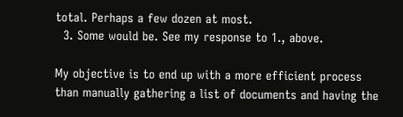total. Perhaps a few dozen at most.
  3. Some would be. See my response to 1., above.

My objective is to end up with a more efficient process than manually gathering a list of documents and having the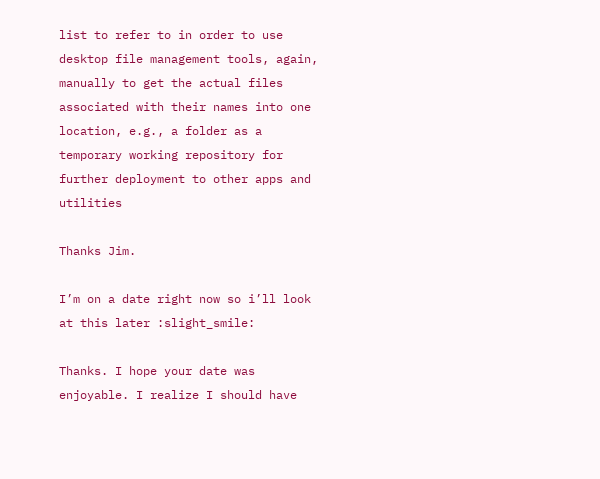list to refer to in order to use desktop file management tools, again, manually to get the actual files associated with their names into one location, e.g., a folder as a temporary working repository for further deployment to other apps and utilities

Thanks Jim.

I’m on a date right now so i’ll look at this later :slight_smile:

Thanks. I hope your date was enjoyable. I realize I should have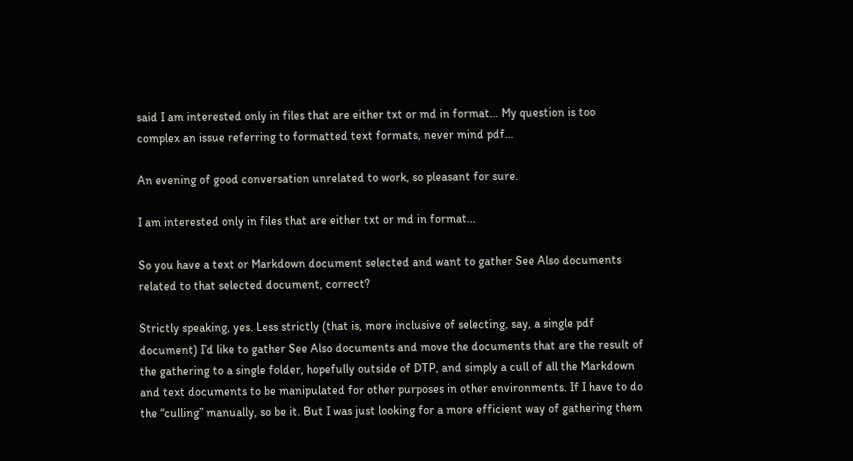said I am interested only in files that are either txt or md in format… My question is too complex an issue referring to formatted text formats, never mind pdf…

An evening of good conversation unrelated to work, so pleasant for sure.

I am interested only in files that are either txt or md in format…

So you have a text or Markdown document selected and want to gather See Also documents related to that selected document, correct?

Strictly speaking, yes. Less strictly (that is, more inclusive of selecting, say, a single pdf document) I’d like to gather See Also documents and move the documents that are the result of the gathering to a single folder, hopefully outside of DTP, and simply a cull of all the Markdown and text documents to be manipulated for other purposes in other environments. If I have to do the “culling” manually, so be it. But I was just looking for a more efficient way of gathering them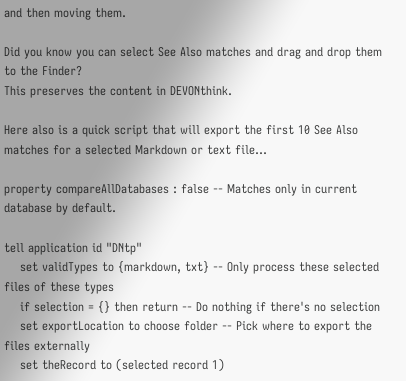and then moving them.

Did you know you can select See Also matches and drag and drop them to the Finder?
This preserves the content in DEVONthink.

Here also is a quick script that will export the first 10 See Also matches for a selected Markdown or text file…

property compareAllDatabases : false -- Matches only in current database by default.

tell application id "DNtp"
    set validTypes to {markdown, txt} -- Only process these selected files of these types
    if selection = {} then return -- Do nothing if there's no selection
    set exportLocation to choose folder -- Pick where to export the files externally
    set theRecord to (selected record 1)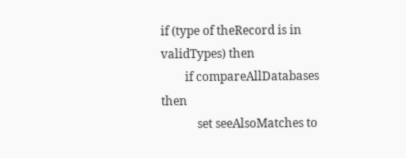if (type of theRecord is in validTypes) then
        if compareAllDatabases then
            set seeAlsoMatches to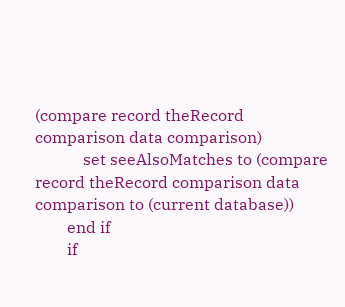(compare record theRecord comparison data comparison)
            set seeAlsoMatches to (compare record theRecord comparison data comparison to (current database))
        end if
        if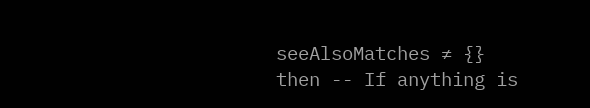seeAlsoMatches ≠ {} then -- If anything is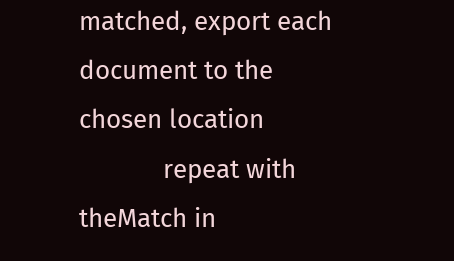matched, export each document to the chosen location
            repeat with theMatch in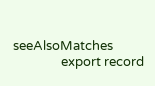seeAlsoMatches
                export record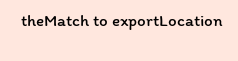theMatch to exportLocation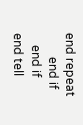end repeat
        end if
    end if
end tell